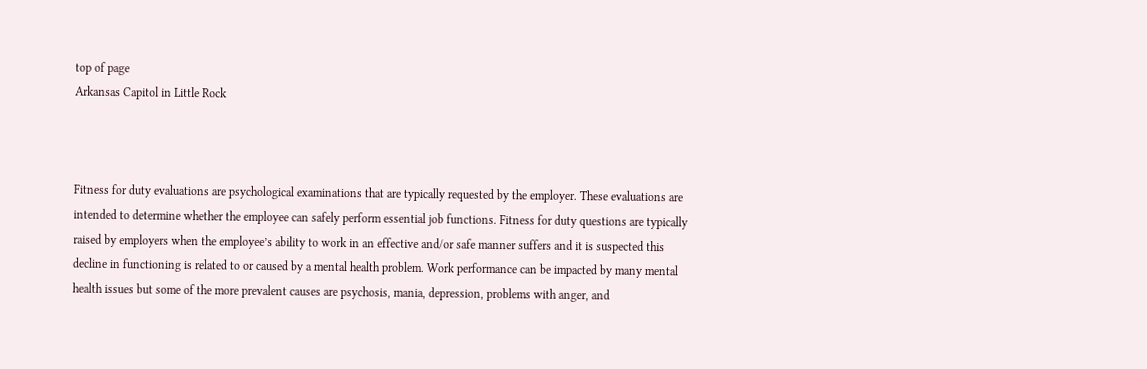top of page
Arkansas Capitol in Little Rock



Fitness for duty evaluations are psychological examinations that are typically requested by the employer. These evaluations are intended to determine whether the employee can safely perform essential job functions. Fitness for duty questions are typically raised by employers when the employee’s ability to work in an effective and/or safe manner suffers and it is suspected this decline in functioning is related to or caused by a mental health problem. Work performance can be impacted by many mental health issues but some of the more prevalent causes are psychosis, mania, depression, problems with anger, and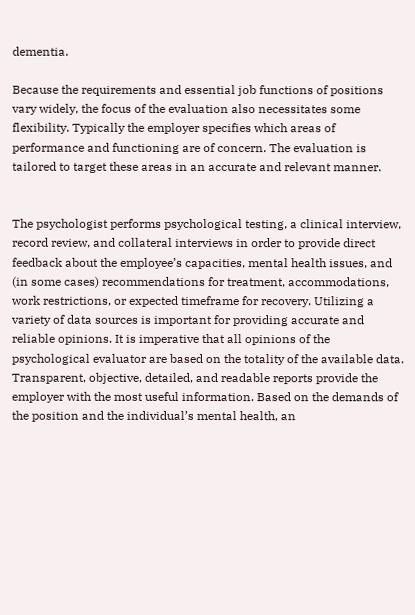dementia.

Because the requirements and essential job functions of positions vary widely, the focus of the evaluation also necessitates some flexibility. Typically the employer specifies which areas of performance and functioning are of concern. The evaluation is tailored to target these areas in an accurate and relevant manner.


The psychologist performs psychological testing, a clinical interview, record review, and collateral interviews in order to provide direct feedback about the employee’s capacities, mental health issues, and (in some cases) recommendations for treatment, accommodations, work restrictions, or expected timeframe for recovery. Utilizing a variety of data sources is important for providing accurate and reliable opinions. It is imperative that all opinions of the psychological evaluator are based on the totality of the available data. Transparent, objective, detailed, and readable reports provide the employer with the most useful information. Based on the demands of the position and the individual’s mental health, an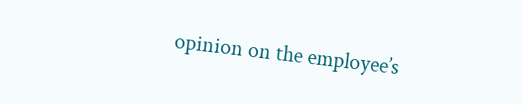opinion on the employee’s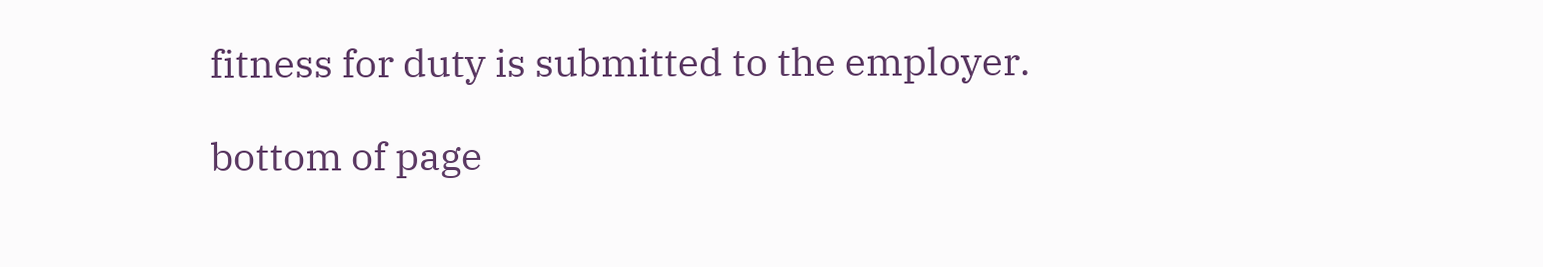fitness for duty is submitted to the employer.

bottom of page